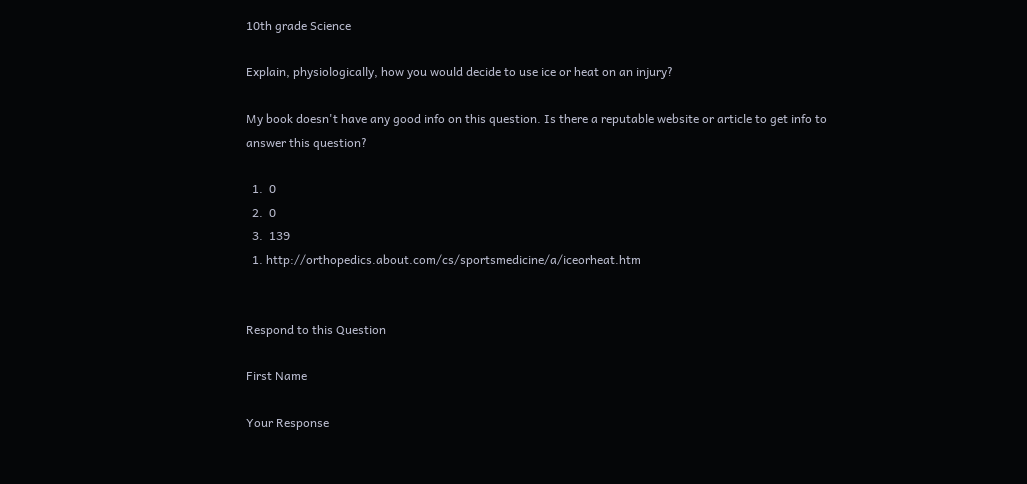10th grade Science

Explain, physiologically, how you would decide to use ice or heat on an injury?

My book doesn't have any good info on this question. Is there a reputable website or article to get info to answer this question?

  1.  0
  2.  0
  3.  139
  1. http://orthopedics.about.com/cs/sportsmedicine/a/iceorheat.htm


Respond to this Question

First Name

Your Response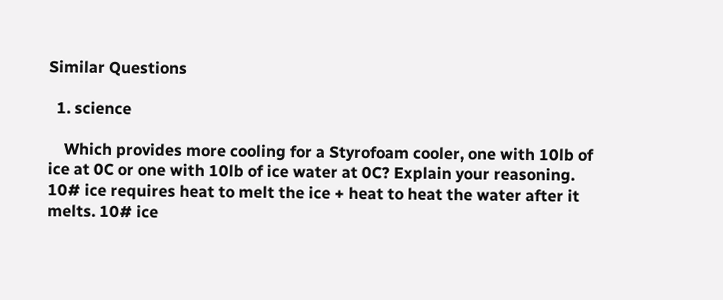Similar Questions

  1. science

    Which provides more cooling for a Styrofoam cooler, one with 10lb of ice at 0C or one with 10lb of ice water at 0C? Explain your reasoning. 10# ice requires heat to melt the ice + heat to heat the water after it melts. 10# ice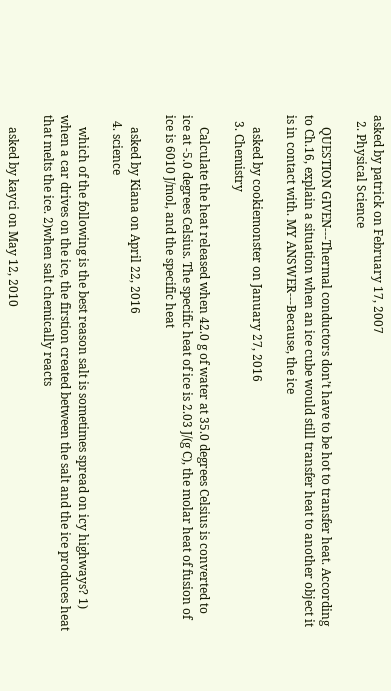asked by patrick on February 17, 2007
  2. Physical Science

    QUESTION GIVEN---Thermal conductors don’t have to be hot to transfer heat. According to Ch.16, explain a situation when an ice cube would still transfer heat to another object it is in contact with. MY ANSWER---Because, the ice

    asked by cookiemonster on January 27, 2016
  3. Chemistry

    Calculate the heat released when 42.0 g of water at 35.0 degrees Celsius is converted to ice at -5.0 degrees Celsius. The specific heat of ice is 2.03 J/(g C), the molar heat of fusion of ice is 6010 J/mol, and the specific heat

    asked by Kiana on April 22, 2016
  4. science

    which of the following is the best reason salt is sometimes spread on icy highways? 1) when a car drives on the ice, the firstion created between the salt and the ice produces heat that melts the ice. 2)when salt chemically reacts

    asked by kayci on May 12, 2010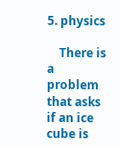5. physics

    There is a problem that asks if an ice cube is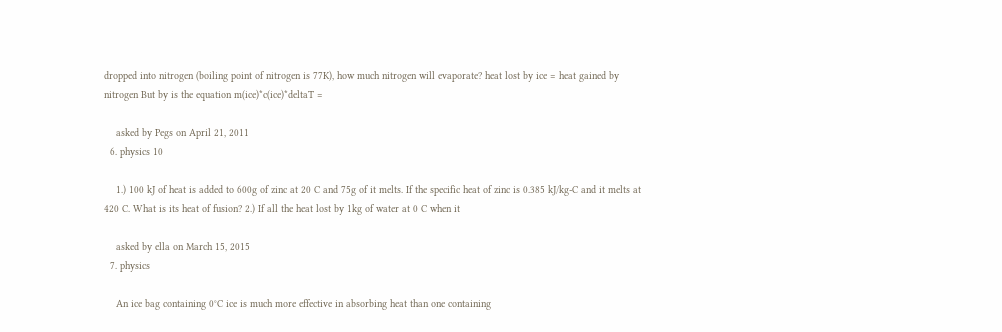dropped into nitrogen (boiling point of nitrogen is 77K), how much nitrogen will evaporate? heat lost by ice = heat gained by nitrogen But by is the equation m(ice)*c(ice)*deltaT =

    asked by Pegs on April 21, 2011
  6. physics 10

    1.) 100 kJ of heat is added to 600g of zinc at 20 C and 75g of it melts. If the specific heat of zinc is 0.385 kJ/kg-C and it melts at 420 C. What is its heat of fusion? 2.) If all the heat lost by 1kg of water at 0 C when it

    asked by ella on March 15, 2015
  7. physics

    An ice bag containing 0°C ice is much more effective in absorbing heat than one containing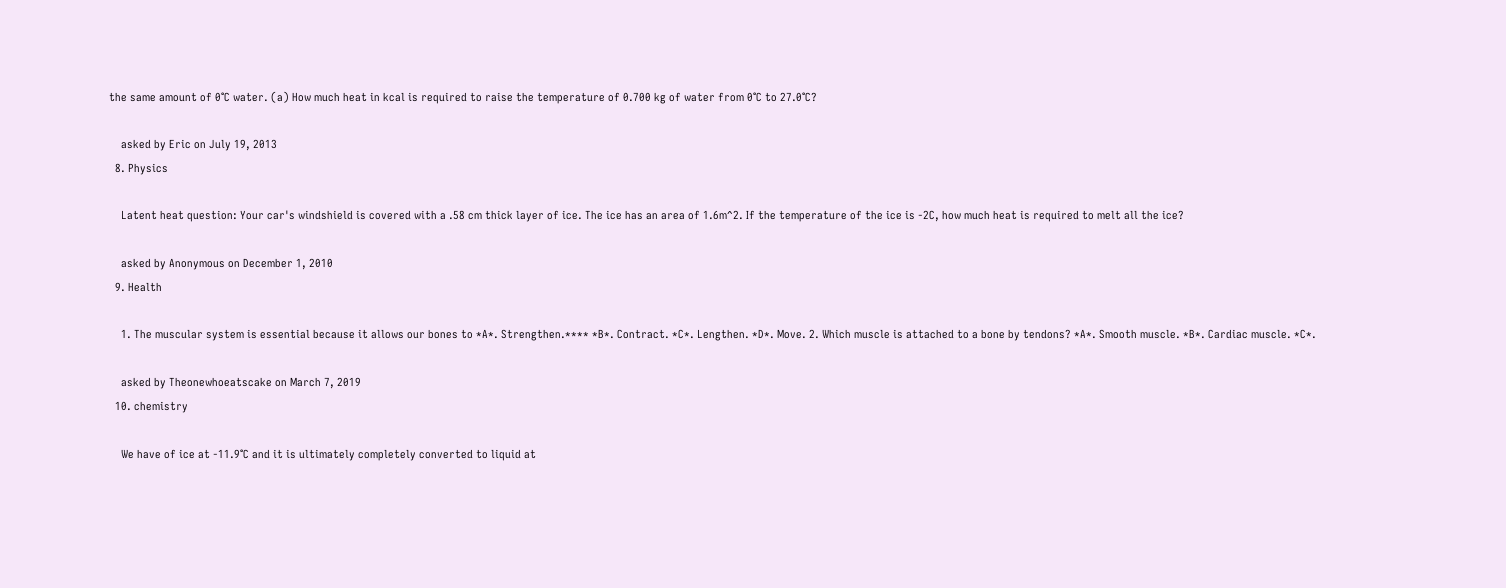the same amount of 0°C water. (a) How much heat in kcal is required to raise the temperature of 0.700 kg of water from 0°C to 27.0°C?

    asked by Eric on July 19, 2013
  8. Physics

    Latent heat question: Your car's windshield is covered with a .58 cm thick layer of ice. The ice has an area of 1.6m^2. If the temperature of the ice is -2C, how much heat is required to melt all the ice?

    asked by Anonymous on December 1, 2010
  9. Health

    1. The muscular system is essential because it allows our bones to *A*. Strengthen.**** *B*. Contract. *C*. Lengthen. *D*. Move. 2. Which muscle is attached to a bone by tendons? *A*. Smooth muscle. *B*. Cardiac muscle. *C*.

    asked by Theonewhoeatscake on March 7, 2019
  10. chemistry

    We have of ice at -11.9°C and it is ultimately completely converted to liquid at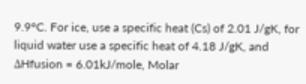9.9°C. For ice, use a specific heat (Cs) of 2.01 J/gK, for liquid water use a specific heat of 4.18 J/gK, and ΔHfusion = 6.01kJ/mole, Molar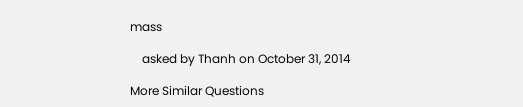mass

    asked by Thanh on October 31, 2014

More Similar Questions